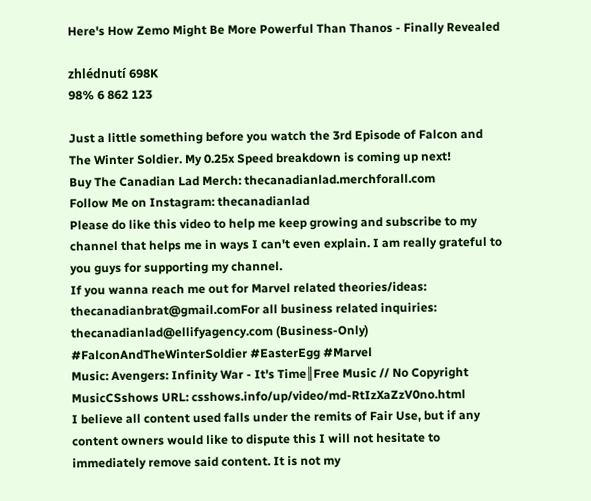Here's How Zemo Might Be More Powerful Than Thanos - Finally Revealed

zhlédnutí 698K
98% 6 862 123

Just a little something before you watch the 3rd Episode of Falcon and The Winter Soldier. My 0.25x Speed breakdown is coming up next!
Buy The Canadian Lad Merch: thecanadianlad.merchforall.com
Follow Me on Instagram: thecanadianlad
Please do like this video to help me keep growing and subscribe to my channel that helps me in ways I can't even explain. I am really grateful to you guys for supporting my channel.
If you wanna reach me out for Marvel related theories/ideas: thecanadianbrat@gmail.comFor all business related inquiries: thecanadianlad@ellifyagency.com (Business-Only)
#FalconAndTheWinterSoldier #EasterEgg #Marvel
Music: Avengers: Infinity War - It's Time║Free Music // No Copyright MusicCSshows URL: csshows.info/up/video/md-RtIzXaZzV0no.html
I believe all content used falls under the remits of Fair Use, but if any content owners would like to dispute this I will not hesitate to immediately remove said content. It is not my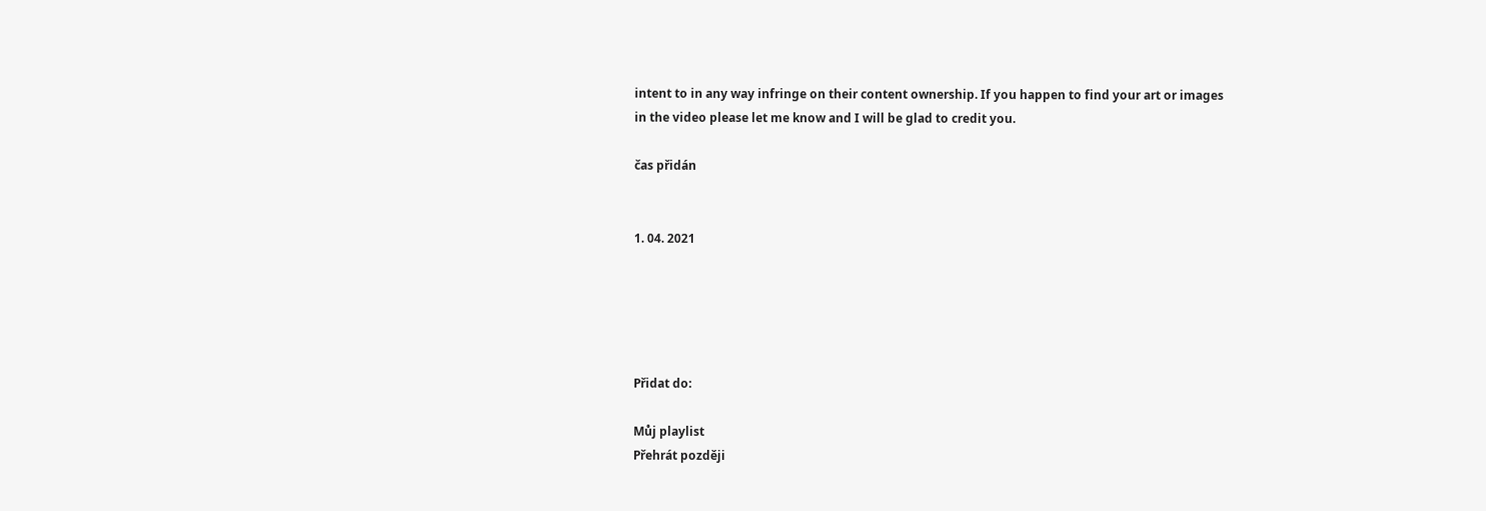intent to in any way infringe on their content ownership. If you happen to find your art or images in the video please let me know and I will be glad to credit you.

čas přidán


1. 04. 2021





Přidat do:

Můj playlist
Přehrát později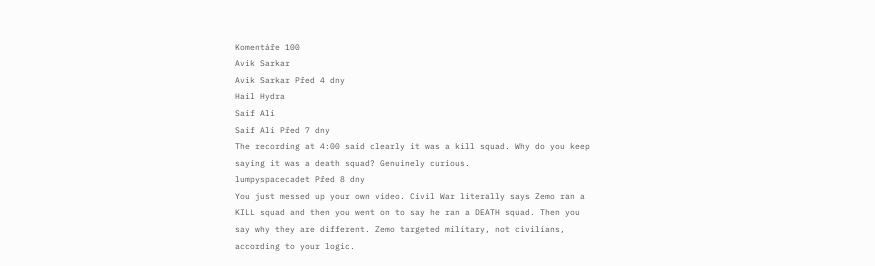Komentáře 100
Avik Sarkar
Avik Sarkar Před 4 dny
Hail Hydra
Saif Ali
Saif Ali Před 7 dny
The recording at 4:00 said clearly it was a kill squad. Why do you keep saying it was a death squad? Genuinely curious.
lumpyspacecadet Před 8 dny
You just messed up your own video. Civil War literally says Zemo ran a KILL squad and then you went on to say he ran a DEATH squad. Then you say why they are different. Zemo targeted military, not civilians, according to your logic.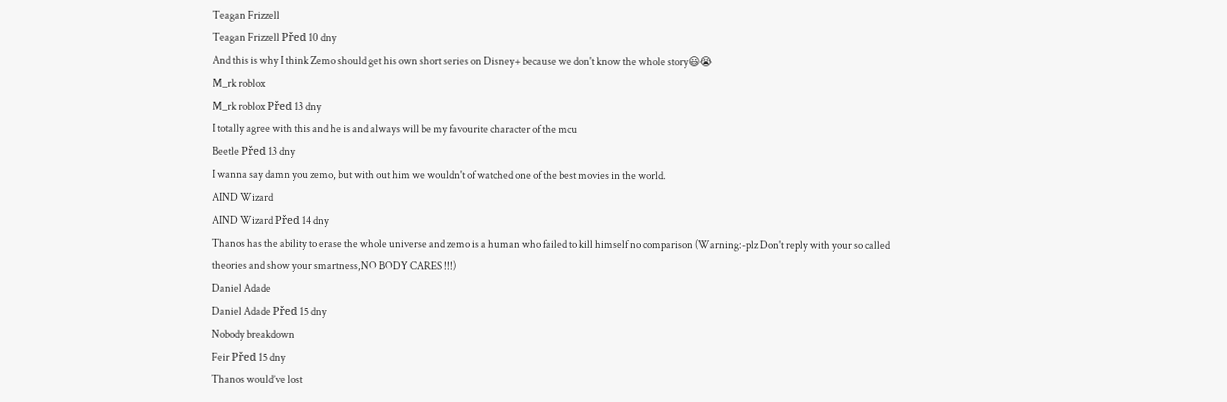Teagan Frizzell
Teagan Frizzell Před 10 dny
And this is why I think Zemo should get his own short series on Disney+ because we don't know the whole story😃😭
M_rk roblox
M_rk roblox Před 13 dny
I totally agree with this and he is and always will be my favourite character of the mcu
Beetle Před 13 dny
I wanna say damn you zemo, but with out him we wouldn't of watched one of the best movies in the world.
AIND Wizard
AIND Wizard Před 14 dny
Thanos has the ability to erase the whole universe and zemo is a human who failed to kill himself no comparison (Warning:-plz Don't reply with your so called theories and show your smartness,NO BODY CARES !!!)
Daniel Adade
Daniel Adade Před 15 dny
Nobody breakdown
Feir Před 15 dny
Thanos would’ve lost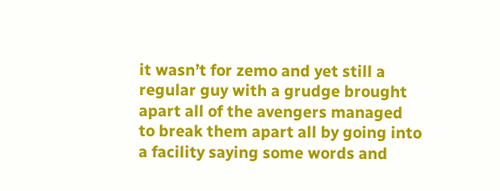it wasn’t for zemo and yet still a regular guy with a grudge brought apart all of the avengers managed to break them apart all by going into a facility saying some words and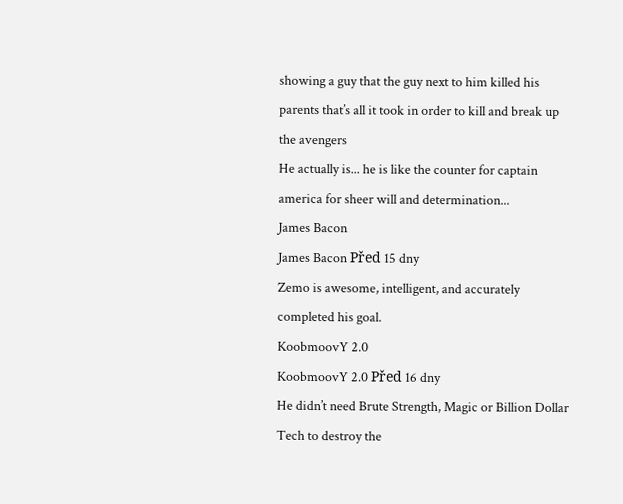showing a guy that the guy next to him killed his parents that’s all it took in order to kill and break up the avengers
He actually is... he is like the counter for captain america for sheer will and determination...
James Bacon
James Bacon Před 15 dny
Zemo is awesome, intelligent, and accurately completed his goal.
KoobmoovY 2.0
KoobmoovY 2.0 Před 16 dny
He didn’t need Brute Strength, Magic or Billion Dollar Tech to destroy the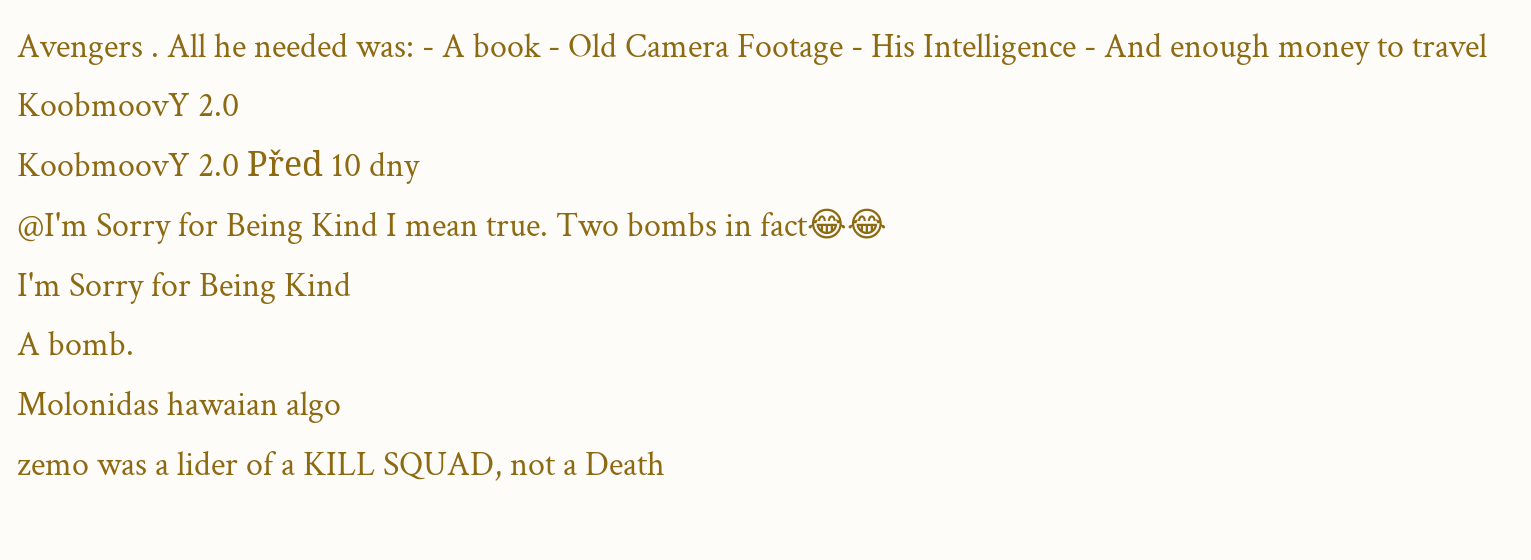Avengers . All he needed was: - A book - Old Camera Footage - His Intelligence - And enough money to travel
KoobmoovY 2.0
KoobmoovY 2.0 Před 10 dny
@I'm Sorry for Being Kind I mean true. Two bombs in fact😂😂
I'm Sorry for Being Kind
A bomb.
Molonidas hawaian algo
zemo was a lider of a KILL SQUAD, not a Death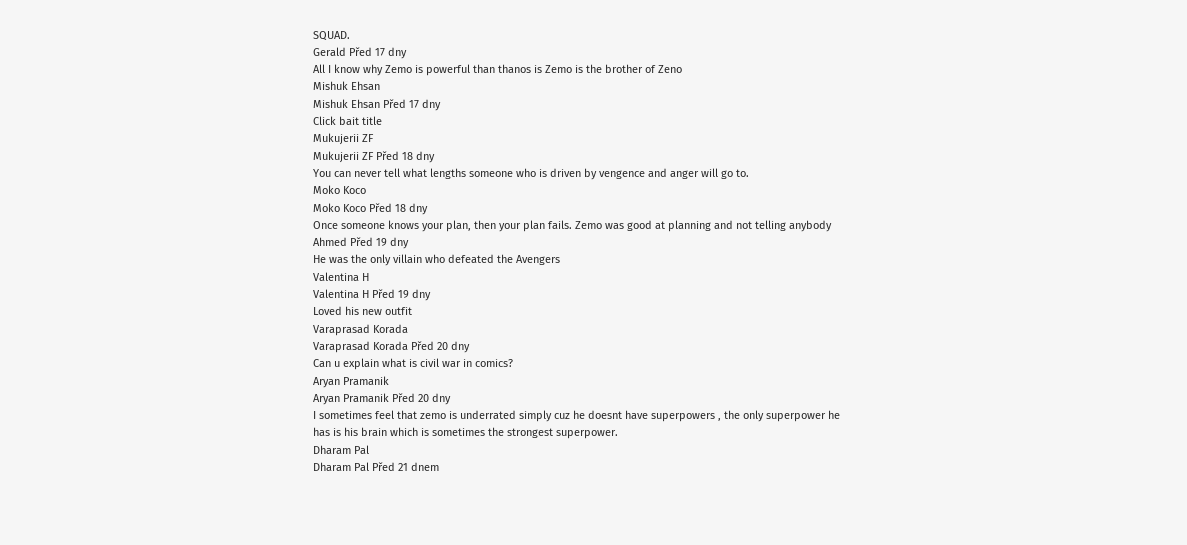SQUAD.
Gerald Před 17 dny
All I know why Zemo is powerful than thanos is Zemo is the brother of Zeno
Mishuk Ehsan
Mishuk Ehsan Před 17 dny
Click bait title
Mukujerii ZF
Mukujerii ZF Před 18 dny
You can never tell what lengths someone who is driven by vengence and anger will go to.
Moko Koco
Moko Koco Před 18 dny
Once someone knows your plan, then your plan fails. Zemo was good at planning and not telling anybody
Ahmed Před 19 dny
He was the only villain who defeated the Avengers
Valentina H
Valentina H Před 19 dny
Loved his new outfit
Varaprasad Korada
Varaprasad Korada Před 20 dny
Can u explain what is civil war in comics?
Aryan Pramanik
Aryan Pramanik Před 20 dny
I sometimes feel that zemo is underrated simply cuz he doesnt have superpowers , the only superpower he has is his brain which is sometimes the strongest superpower.
Dharam Pal
Dharam Pal Před 21 dnem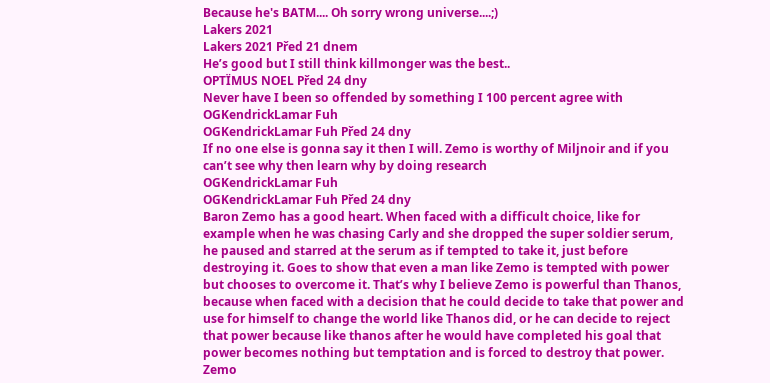Because he's BATM.... Oh sorry wrong universe....;)
Lakers 2021
Lakers 2021 Před 21 dnem
He’s good but I still think killmonger was the best..
OPTÏMUS NOEL Před 24 dny
Never have I been so offended by something I 100 percent agree with
OGKendrickLamar Fuh
OGKendrickLamar Fuh Před 24 dny
If no one else is gonna say it then I will. Zemo is worthy of Miljnoir and if you can’t see why then learn why by doing research
OGKendrickLamar Fuh
OGKendrickLamar Fuh Před 24 dny
Baron Zemo has a good heart. When faced with a difficult choice, like for example when he was chasing Carly and she dropped the super soldier serum, he paused and starred at the serum as if tempted to take it, just before destroying it. Goes to show that even a man like Zemo is tempted with power but chooses to overcome it. That’s why I believe Zemo is powerful than Thanos, because when faced with a decision that he could decide to take that power and use for himself to change the world like Thanos did, or he can decide to reject that power because like thanos after he would have completed his goal that power becomes nothing but temptation and is forced to destroy that power. Zemo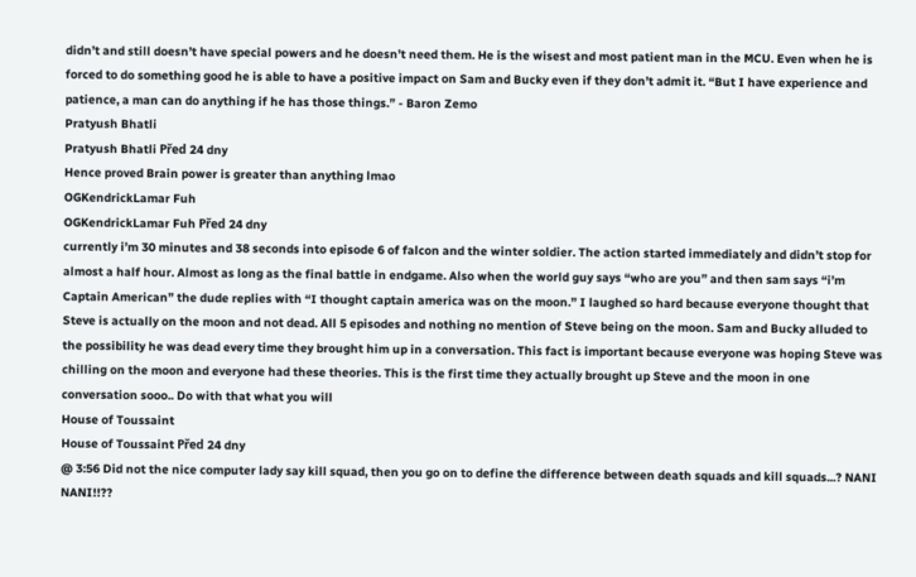didn’t and still doesn’t have special powers and he doesn’t need them. He is the wisest and most patient man in the MCU. Even when he is forced to do something good he is able to have a positive impact on Sam and Bucky even if they don’t admit it. “But I have experience and patience, a man can do anything if he has those things.” - Baron Zemo
Pratyush Bhatli
Pratyush Bhatli Před 24 dny
Hence proved Brain power is greater than anything lmao
OGKendrickLamar Fuh
OGKendrickLamar Fuh Před 24 dny
currently i’m 30 minutes and 38 seconds into episode 6 of falcon and the winter soldier. The action started immediately and didn’t stop for almost a half hour. Almost as long as the final battle in endgame. Also when the world guy says “who are you” and then sam says “i’m Captain American” the dude replies with “I thought captain america was on the moon.” I laughed so hard because everyone thought that Steve is actually on the moon and not dead. All 5 episodes and nothing no mention of Steve being on the moon. Sam and Bucky alluded to the possibility he was dead every time they brought him up in a conversation. This fact is important because everyone was hoping Steve was chilling on the moon and everyone had these theories. This is the first time they actually brought up Steve and the moon in one conversation sooo.. Do with that what you will
House of Toussaint
House of Toussaint Před 24 dny
@ 3:56 Did not the nice computer lady say kill squad, then you go on to define the difference between death squads and kill squads...? NANI NANI!!??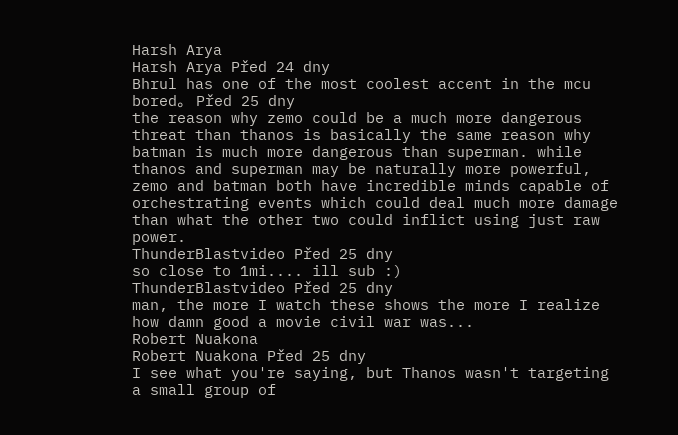Harsh Arya
Harsh Arya Před 24 dny
Bhrul has one of the most coolest accent in the mcu
bored。 Před 25 dny
the reason why zemo could be a much more dangerous threat than thanos is basically the same reason why batman is much more dangerous than superman. while thanos and superman may be naturally more powerful, zemo and batman both have incredible minds capable of orchestrating events which could deal much more damage than what the other two could inflict using just raw power.
ThunderBlastvideo Před 25 dny
so close to 1mi.... ill sub :)
ThunderBlastvideo Před 25 dny
man, the more I watch these shows the more I realize how damn good a movie civil war was...
Robert Nuakona
Robert Nuakona Před 25 dny
I see what you're saying, but Thanos wasn't targeting a small group of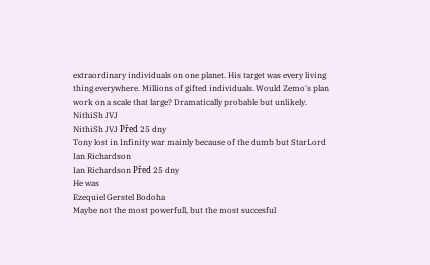extraordinary individuals on one planet. His target was every living thing everywhere. Millions of gifted individuals. Would Zemo's plan work on a scale that large? Dramatically probable but unlikely.
NithiSh JVJ
NithiSh JVJ Před 25 dny
Tony lost in Infinity war mainly because of the dumb but StarLord
Ian Richardson
Ian Richardson Před 25 dny
He was
Ezequiel Gerstel Bodoha
Maybe not the most powerfull, but the most succesful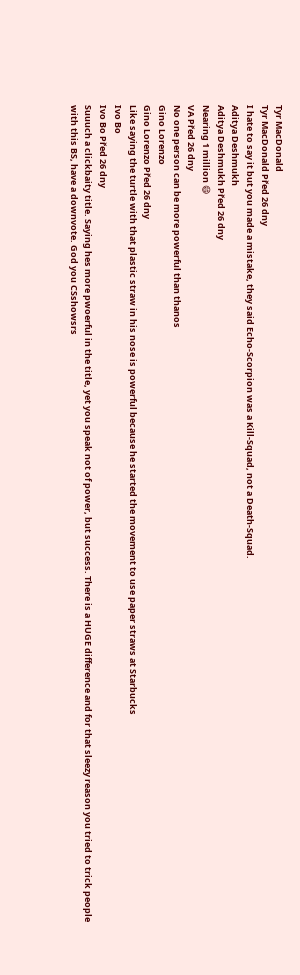Tyr MacDonald
Tyr MacDonald Před 26 dny
I hate to say it but you made a mistake, they said Echo-Scorpion was a Kill-Squad, not a Death-Squad.
Aditya Deshmukh
Aditya Deshmukh Před 26 dny
Nearing 1 million 😄
VA Před 26 dny
No one person can be more powerful than thanos
Gino Lorenzo
Gino Lorenzo Před 26 dny
Like saying the turtle with that plastic straw in his nose is powerful because he started the movement to use paper straws at Starbucks
Ivo Bo
Ivo Bo Před 26 dny
Suuuch a clickbaity title. Saying hes more pwoerful in the title, yet you speak not of power, but success. There is a HUGE difference and for that sleezy reason you tried to trick people with this BS, have a downvote. God you CSshowsrs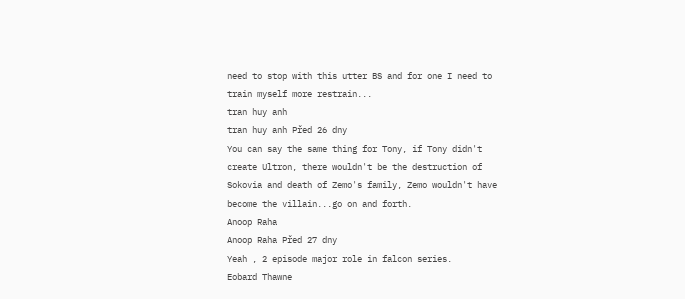need to stop with this utter BS and for one I need to train myself more restrain...
tran huy anh
tran huy anh Před 26 dny
You can say the same thing for Tony, if Tony didn't create Ultron, there wouldn't be the destruction of Sokovia and death of Zemo's family, Zemo wouldn't have become the villain...go on and forth.
Anoop Raha
Anoop Raha Před 27 dny
Yeah , 2 episode major role in falcon series.
Eobard Thawne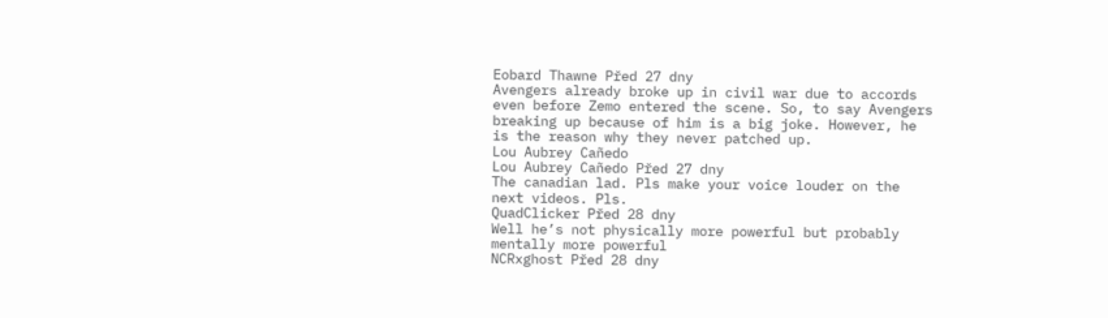Eobard Thawne Před 27 dny
Avengers already broke up in civil war due to accords even before Zemo entered the scene. So, to say Avengers breaking up because of him is a big joke. However, he is the reason why they never patched up.
Lou Aubrey Cañedo
Lou Aubrey Cañedo Před 27 dny
The canadian lad. Pls make your voice louder on the next videos. Pls.
QuadClicker Před 28 dny
Well he’s not physically more powerful but probably mentally more powerful
NCRxghost Před 28 dny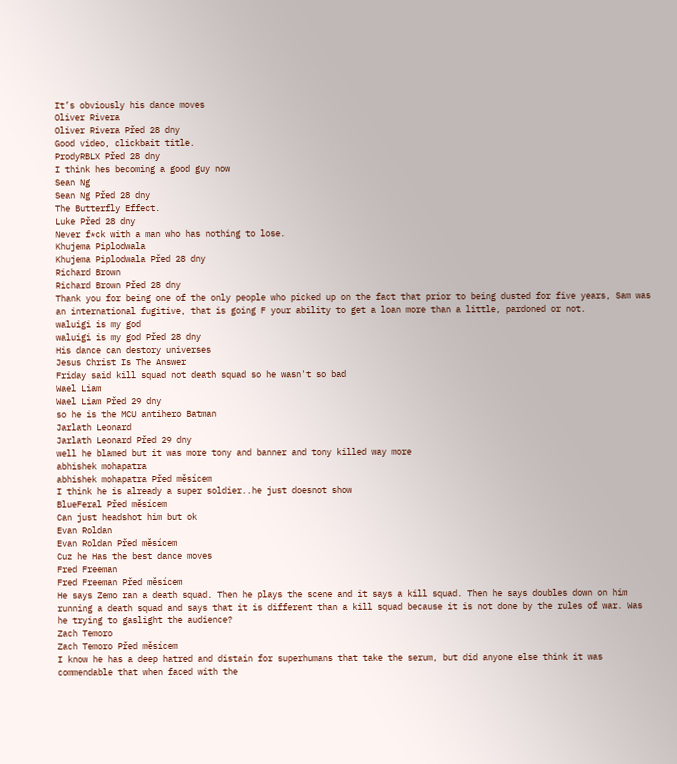It’s obviously his dance moves
Oliver Rivera
Oliver Rivera Před 28 dny
Good video, clickbait title.
ProdyRBLX Před 28 dny
I think hes becoming a good guy now
Sean Ng
Sean Ng Před 28 dny
The Butterfly Effect.
Luke Před 28 dny
Never f*ck with a man who has nothing to lose.
Khujema Piplodwala
Khujema Piplodwala Před 28 dny
Richard Brown
Richard Brown Před 28 dny
Thank you for being one of the only people who picked up on the fact that prior to being dusted for five years, Sam was an international fugitive, that is going F your ability to get a loan more than a little, pardoned or not.
waluigi is my god
waluigi is my god Před 28 dny
His dance can destory universes
Jesus Christ Is The Answer
Friday said kill squad not death squad so he wasn't so bad
Wael Liam
Wael Liam Před 29 dny
so he is the MCU antihero Batman
Jarlath Leonard
Jarlath Leonard Před 29 dny
well he blamed but it was more tony and banner and tony killed way more
abhishek mohapatra
abhishek mohapatra Před měsícem
I think he is already a super soldier..he just doesnot show
BlueFeral Před měsícem
Can just headshot him but ok
Evan Roldan
Evan Roldan Před měsícem
Cuz he Has the best dance moves
Fred Freeman
Fred Freeman Před měsícem
He says Zemo ran a death squad. Then he plays the scene and it says a kill squad. Then he says doubles down on him running a death squad and says that it is different than a kill squad because it is not done by the rules of war. Was he trying to gaslight the audience?
Zach Temoro
Zach Temoro Před měsícem
I know he has a deep hatred and distain for superhumans that take the serum, but did anyone else think it was commendable that when faced with the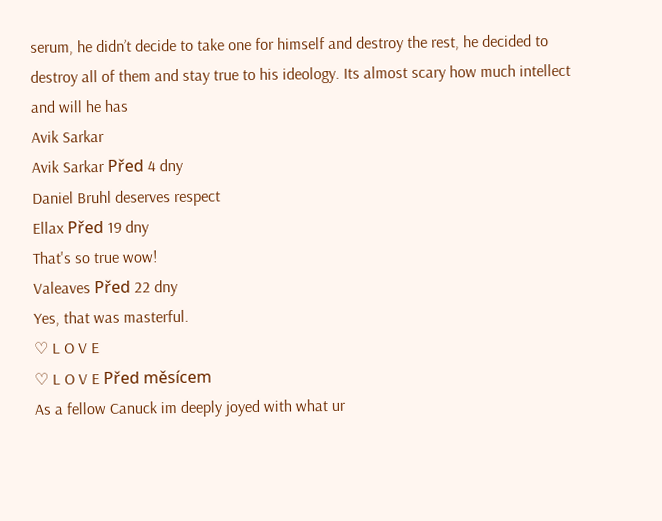serum, he didn’t decide to take one for himself and destroy the rest, he decided to destroy all of them and stay true to his ideology. Its almost scary how much intellect and will he has
Avik Sarkar
Avik Sarkar Před 4 dny
Daniel Bruhl deserves respect
Ellax Před 19 dny
That's so true wow!
Valeaves Před 22 dny
Yes, that was masterful.
♡ L O V E
♡ L O V E Před měsícem
As a fellow Canuck im deeply joyed with what ur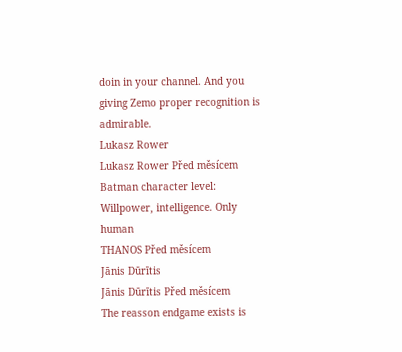doin in your channel. And you giving Zemo proper recognition is admirable.
Lukasz Rower
Lukasz Rower Před měsícem
Batman character level: Willpower, intelligence. Only human
THANOS Před měsícem
Jānis Dūrītis
Jānis Dūrītis Před měsícem
The reasson endgame exists is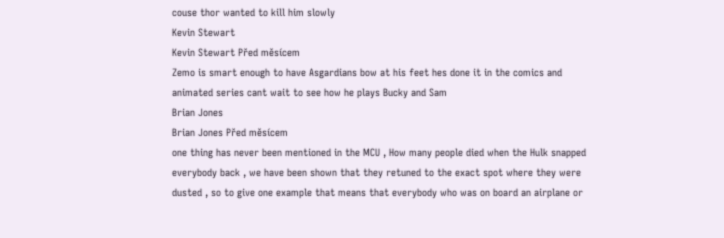couse thor wanted to kill him slowly
Kevin Stewart
Kevin Stewart Před měsícem
Zemo is smart enough to have Asgardians bow at his feet hes done it in the comics and animated series cant wait to see how he plays Bucky and Sam
Brian Jones
Brian Jones Před měsícem
one thing has never been mentioned in the MCU , How many people died when the Hulk snapped everybody back , we have been shown that they retuned to the exact spot where they were dusted , so to give one example that means that everybody who was on board an airplane or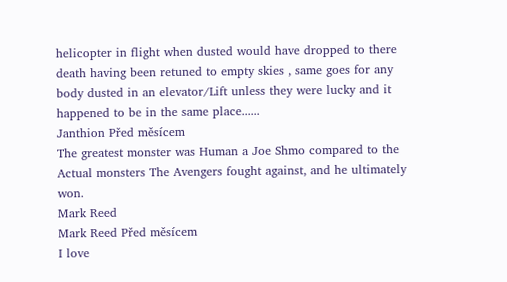helicopter in flight when dusted would have dropped to there death having been retuned to empty skies , same goes for any body dusted in an elevator/Lift unless they were lucky and it happened to be in the same place......
Janthion Před měsícem
The greatest monster was Human a Joe Shmo compared to the Actual monsters The Avengers fought against, and he ultimately won.
Mark Reed
Mark Reed Před měsícem
I love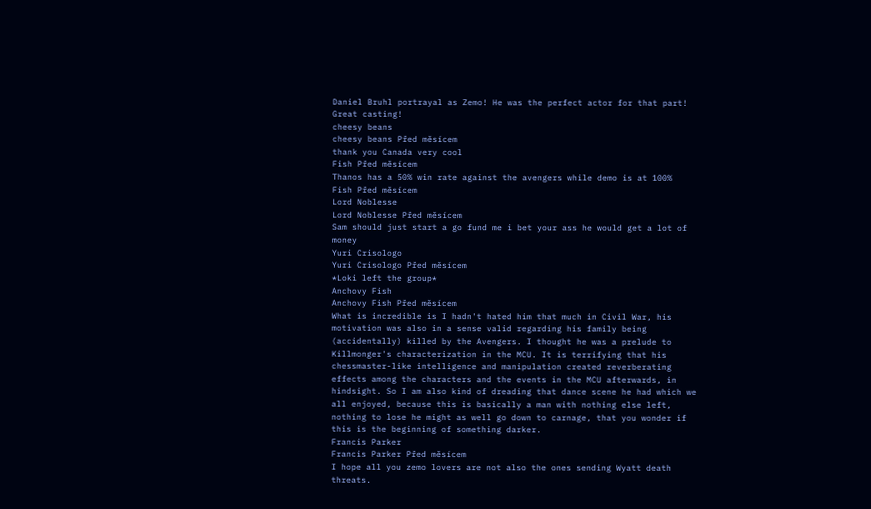Daniel Bruhl portrayal as Zemo! He was the perfect actor for that part! Great casting!
cheesy beans
cheesy beans Před měsícem
thank you Canada very cool
Fish Před měsícem
Thanos has a 50% win rate against the avengers while demo is at 100%
Fish Před měsícem
Lord Noblesse
Lord Noblesse Před měsícem
Sam should just start a go fund me i bet your ass he would get a lot of money
Yuri Crisologo
Yuri Crisologo Před měsícem
*Loki left the group*
Anchovy Fish
Anchovy Fish Před měsícem
What is incredible is I hadn't hated him that much in Civil War, his motivation was also in a sense valid regarding his family being (accidentally) killed by the Avengers. I thought he was a prelude to Killmonger's characterization in the MCU. It is terrifying that his chessmaster-like intelligence and manipulation created reverberating effects among the characters and the events in the MCU afterwards, in hindsight. So I am also kind of dreading that dance scene he had which we all enjoyed, because this is basically a man with nothing else left, nothing to lose he might as well go down to carnage, that you wonder if this is the beginning of something darker.
Francis Parker
Francis Parker Před měsícem
I hope all you zemo lovers are not also the ones sending Wyatt death threats.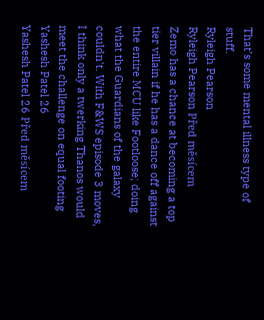That’s some mental illness type of stuff.
Ryleigh Pearson
Ryleigh Pearson Před měsícem
Zemo has a chance at becoming a top tier villain if he has a dance off against the entire MCU like Footloose; doing what the Guardians of the galaxy couldn't. With F&WS episode 3 moves, I think only a twerking Thanos would meet the challenge on equal footing
Yashesh Patel 26
Yashesh Patel 26 Před měsícem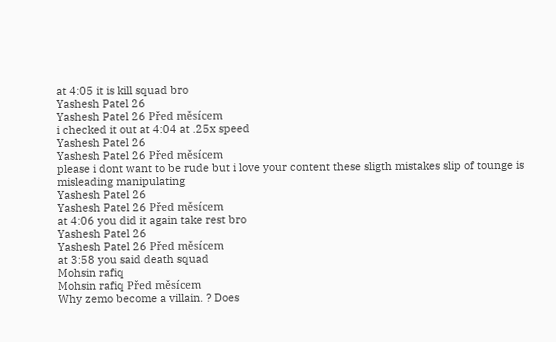at 4:05 it is kill squad bro
Yashesh Patel 26
Yashesh Patel 26 Před měsícem
i checked it out at 4:04 at .25x speed
Yashesh Patel 26
Yashesh Patel 26 Před měsícem
please i dont want to be rude but i love your content these sligth mistakes slip of tounge is misleading manipulating
Yashesh Patel 26
Yashesh Patel 26 Před měsícem
at 4:06 you did it again take rest bro
Yashesh Patel 26
Yashesh Patel 26 Před měsícem
at 3:58 you said death squad
Mohsin rafiq
Mohsin rafiq Před měsícem
Why zemo become a villain. ? Does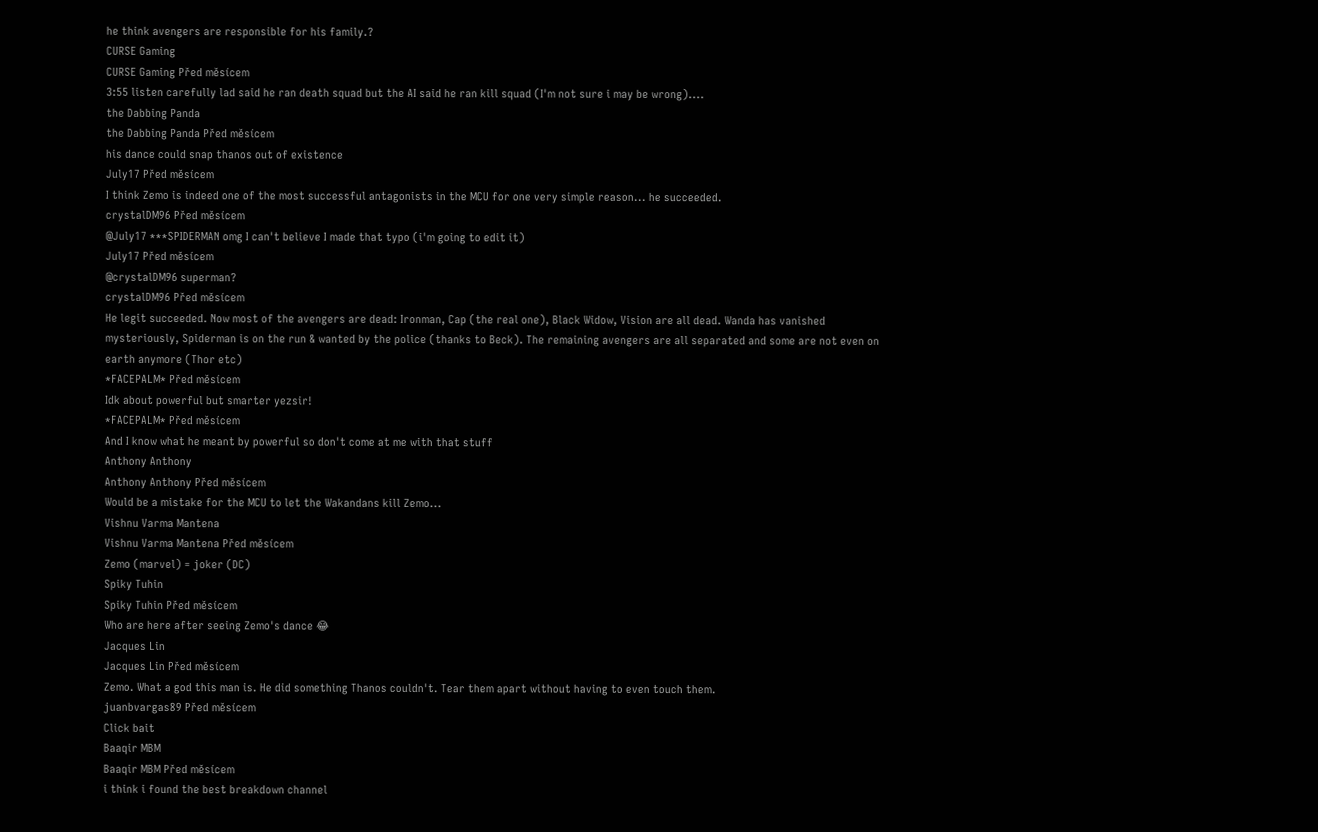he think avengers are responsible for his family.?
CURSE Gaming
CURSE Gaming Před měsícem
3:55 listen carefully lad said he ran death squad but the AI said he ran kill squad (I'm not sure i may be wrong)....
the Dabbing Panda
the Dabbing Panda Před měsícem
his dance could snap thanos out of existence
July17 Před měsícem
I think Zemo is indeed one of the most successful antagonists in the MCU for one very simple reason... he succeeded.
crystalDM96 Před měsícem
@July17 ***SPIDERMAN omg I can't believe I made that typo (i'm going to edit it)
July17 Před měsícem
@crystalDM96 superman?
crystalDM96 Před měsícem
He legit succeeded. Now most of the avengers are dead: Ironman, Cap (the real one), Black Widow, Vision are all dead. Wanda has vanished mysteriously, Spiderman is on the run & wanted by the police (thanks to Beck). The remaining avengers are all separated and some are not even on earth anymore (Thor etc)
*FACEPALM* Před měsícem
Idk about powerful but smarter yezsir!
*FACEPALM* Před měsícem
And I know what he meant by powerful so don't come at me with that stuff
Anthony Anthony
Anthony Anthony Před měsícem
Would be a mistake for the MCU to let the Wakandans kill Zemo...
Vishnu Varma Mantena
Vishnu Varma Mantena Před měsícem
Zemo (marvel) = joker (DC)
Spiky Tuhin
Spiky Tuhin Před měsícem
Who are here after seeing Zemo's dance 😂
Jacques Lin
Jacques Lin Před měsícem
Zemo. What a god this man is. He did something Thanos couldn't. Tear them apart without having to even touch them.
juanbvargas89 Před měsícem
Click bait
Baaqir MBM
Baaqir MBM Před měsícem
i think i found the best breakdown channel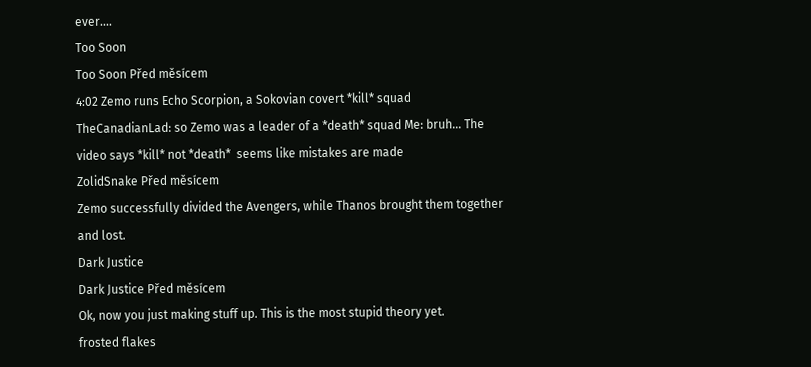ever....
Too Soon
Too Soon Před měsícem
4:02 Zemo runs Echo Scorpion, a Sokovian covert *kill* squad TheCanadianLad: so Zemo was a leader of a *death* squad Me: bruh... The video says *kill* not *death*  seems like mistakes are made
ZolidSnake Před měsícem
Zemo successfully divided the Avengers, while Thanos brought them together and lost.
Dark Justice
Dark Justice Před měsícem
Ok, now you just making stuff up. This is the most stupid theory yet.
frosted flakes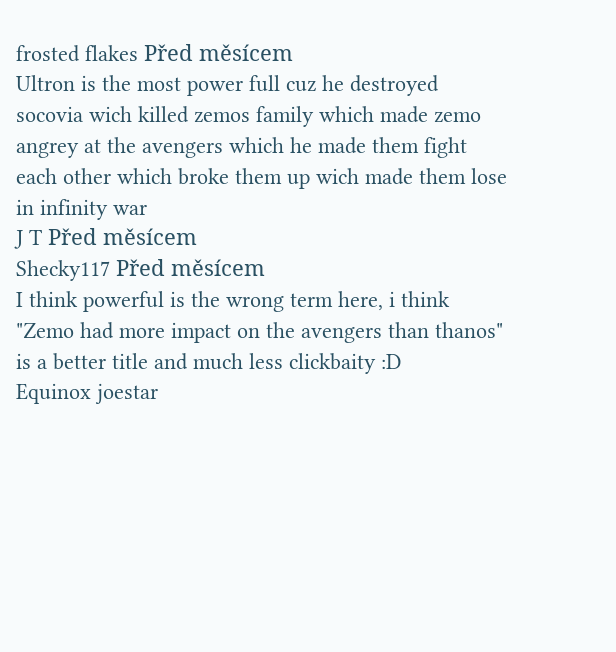frosted flakes Před měsícem
Ultron is the most power full cuz he destroyed socovia wich killed zemos family which made zemo angrey at the avengers which he made them fight each other which broke them up wich made them lose in infinity war
J T Před měsícem
Shecky117 Před měsícem
I think powerful is the wrong term here, i think "Zemo had more impact on the avengers than thanos" is a better title and much less clickbaity :D
Equinox joestar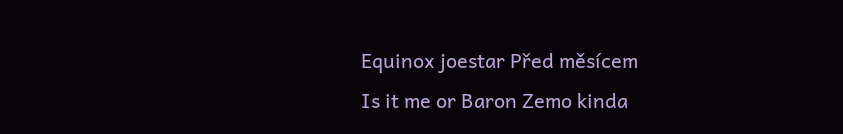Equinox joestar Před měsícem
Is it me or Baron Zemo kinda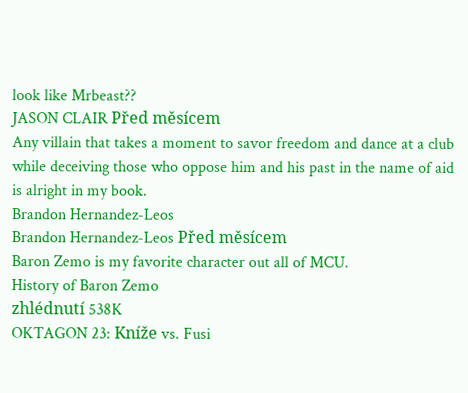look like Mrbeast??
JASON CLAIR Před měsícem
Any villain that takes a moment to savor freedom and dance at a club while deceiving those who oppose him and his past in the name of aid is alright in my book.
Brandon Hernandez-Leos
Brandon Hernandez-Leos Před měsícem
Baron Zemo is my favorite character out all of MCU.
History of Baron Zemo
zhlédnutí 538K
OKTAGON 23: Kníže vs. Fusi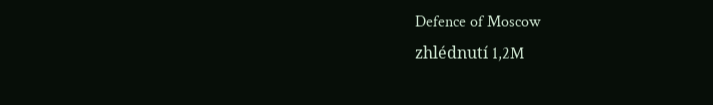Defence of Moscow
zhlédnutí 1,2M